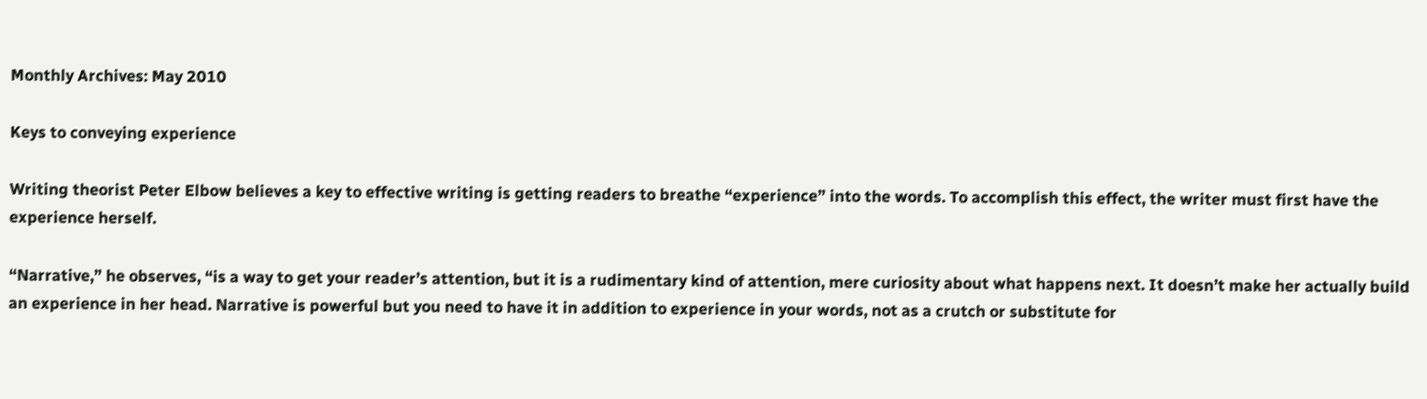Monthly Archives: May 2010

Keys to conveying experience

Writing theorist Peter Elbow believes a key to effective writing is getting readers to breathe “experience” into the words. To accomplish this effect, the writer must first have the experience herself.

“Narrative,” he observes, “is a way to get your reader’s attention, but it is a rudimentary kind of attention, mere curiosity about what happens next. It doesn’t make her actually build an experience in her head. Narrative is powerful but you need to have it in addition to experience in your words, not as a crutch or substitute for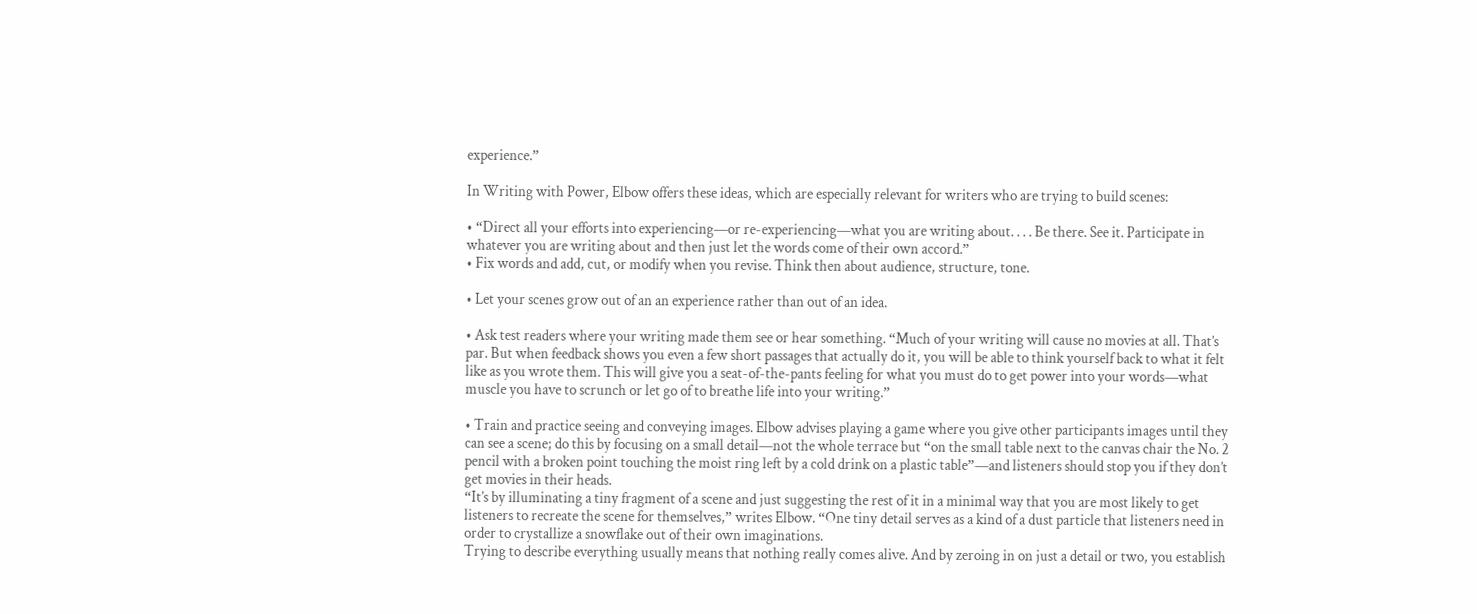experience.”

In Writing with Power, Elbow offers these ideas, which are especially relevant for writers who are trying to build scenes:

• “Direct all your efforts into experiencing—or re-experiencing—what you are writing about. . . . Be there. See it. Participate in whatever you are writing about and then just let the words come of their own accord.”
• Fix words and add, cut, or modify when you revise. Think then about audience, structure, tone.

• Let your scenes grow out of an an experience rather than out of an idea.

• Ask test readers where your writing made them see or hear something. “Much of your writing will cause no movies at all. That’s par. But when feedback shows you even a few short passages that actually do it, you will be able to think yourself back to what it felt like as you wrote them. This will give you a seat-of-the-pants feeling for what you must do to get power into your words—what muscle you have to scrunch or let go of to breathe life into your writing.”

• Train and practice seeing and conveying images. Elbow advises playing a game where you give other participants images until they can see a scene; do this by focusing on a small detail—not the whole terrace but “on the small table next to the canvas chair the No. 2 pencil with a broken point touching the moist ring left by a cold drink on a plastic table”—and listeners should stop you if they don’t get movies in their heads.
“It’s by illuminating a tiny fragment of a scene and just suggesting the rest of it in a minimal way that you are most likely to get listeners to recreate the scene for themselves,” writes Elbow. “One tiny detail serves as a kind of a dust particle that listeners need in order to crystallize a snowflake out of their own imaginations.
Trying to describe everything usually means that nothing really comes alive. And by zeroing in on just a detail or two, you establish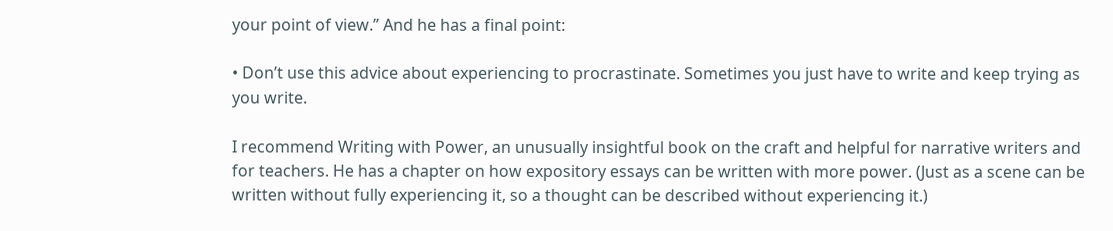your point of view.” And he has a final point:

• Don’t use this advice about experiencing to procrastinate. Sometimes you just have to write and keep trying as you write.

I recommend Writing with Power, an unusually insightful book on the craft and helpful for narrative writers and for teachers. He has a chapter on how expository essays can be written with more power. (Just as a scene can be written without fully experiencing it, so a thought can be described without experiencing it.)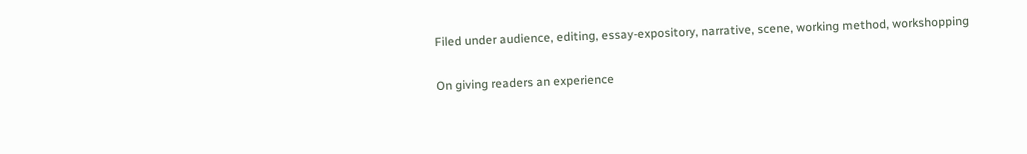Filed under audience, editing, essay-expository, narrative, scene, working method, workshopping

On giving readers an experience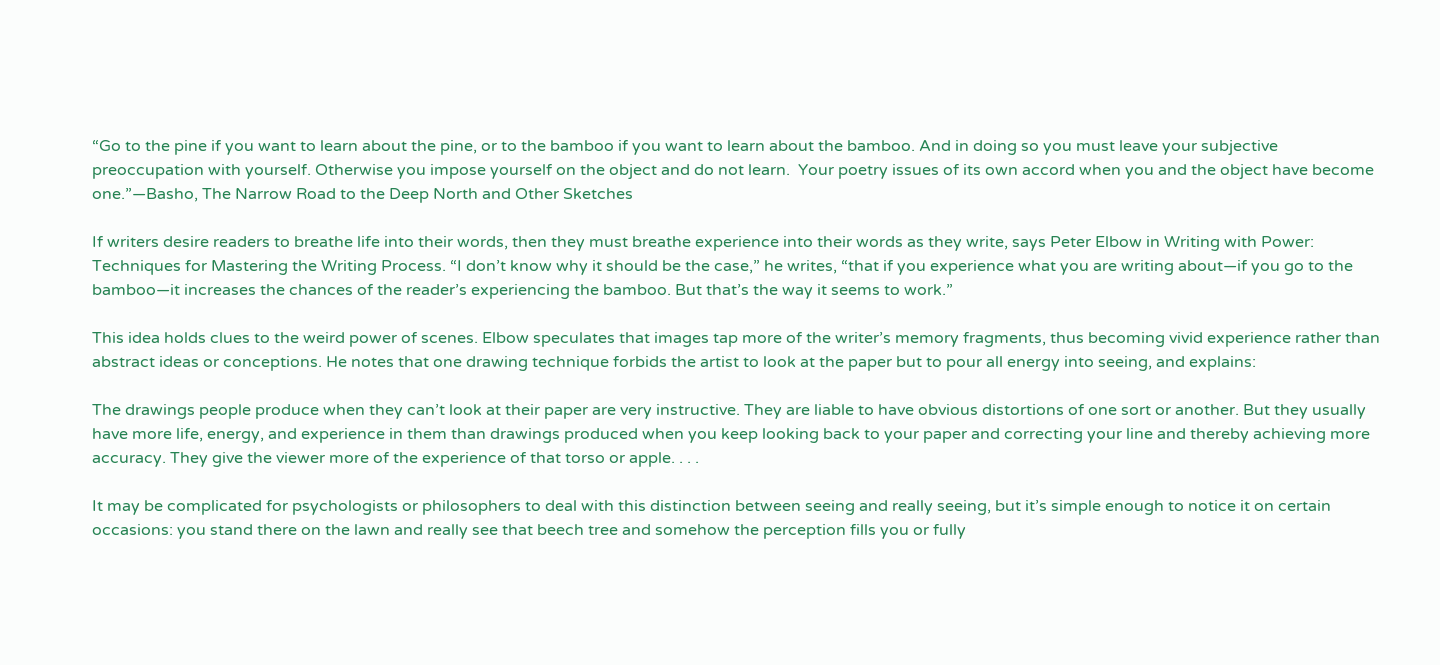“Go to the pine if you want to learn about the pine, or to the bamboo if you want to learn about the bamboo. And in doing so you must leave your subjective preoccupation with yourself. Otherwise you impose yourself on the object and do not learn.  Your poetry issues of its own accord when you and the object have become one.”—Basho, The Narrow Road to the Deep North and Other Sketches

If writers desire readers to breathe life into their words, then they must breathe experience into their words as they write, says Peter Elbow in Writing with Power: Techniques for Mastering the Writing Process. “I don’t know why it should be the case,” he writes, “that if you experience what you are writing about—if you go to the bamboo—it increases the chances of the reader’s experiencing the bamboo. But that’s the way it seems to work.”

This idea holds clues to the weird power of scenes. Elbow speculates that images tap more of the writer’s memory fragments, thus becoming vivid experience rather than abstract ideas or conceptions. He notes that one drawing technique forbids the artist to look at the paper but to pour all energy into seeing, and explains:

The drawings people produce when they can’t look at their paper are very instructive. They are liable to have obvious distortions of one sort or another. But they usually have more life, energy, and experience in them than drawings produced when you keep looking back to your paper and correcting your line and thereby achieving more accuracy. They give the viewer more of the experience of that torso or apple. . . .

It may be complicated for psychologists or philosophers to deal with this distinction between seeing and really seeing, but it’s simple enough to notice it on certain occasions: you stand there on the lawn and really see that beech tree and somehow the perception fills you or fully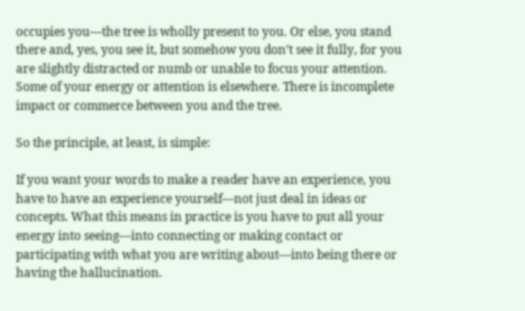occupies you—the tree is wholly present to you. Or else, you stand there and, yes, you see it, but somehow you don’t see it fully, for you are slightly distracted or numb or unable to focus your attention. Some of your energy or attention is elsewhere. There is incomplete impact or commerce between you and the tree.

So the principle, at least, is simple:

If you want your words to make a reader have an experience, you have to have an experience yourself—not just deal in ideas or concepts. What this means in practice is you have to put all your energy into seeing—into connecting or making contact or participating with what you are writing about—into being there or having the hallucination.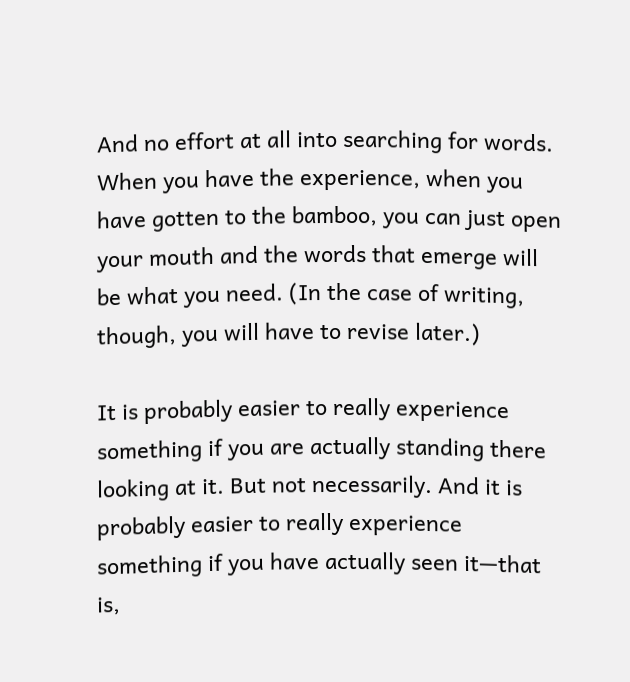And no effort at all into searching for words. When you have the experience, when you have gotten to the bamboo, you can just open your mouth and the words that emerge will be what you need. (In the case of writing, though, you will have to revise later.)

It is probably easier to really experience something if you are actually standing there looking at it. But not necessarily. And it is probably easier to really experience something if you have actually seen it—that is,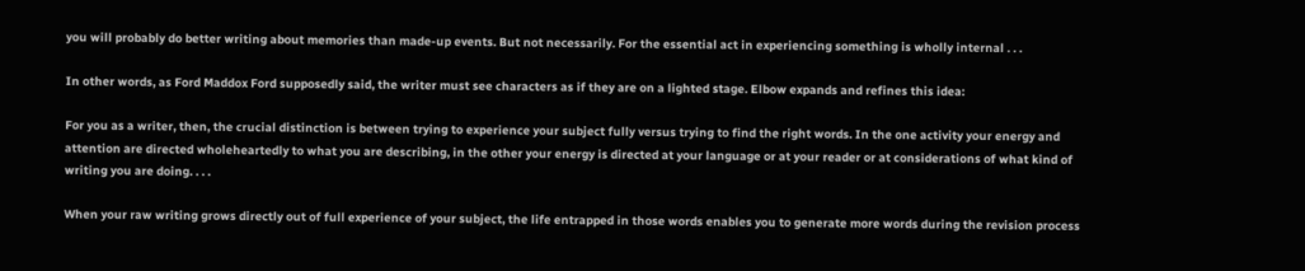you will probably do better writing about memories than made-up events. But not necessarily. For the essential act in experiencing something is wholly internal . . .

In other words, as Ford Maddox Ford supposedly said, the writer must see characters as if they are on a lighted stage. Elbow expands and refines this idea:

For you as a writer, then, the crucial distinction is between trying to experience your subject fully versus trying to find the right words. In the one activity your energy and attention are directed wholeheartedly to what you are describing, in the other your energy is directed at your language or at your reader or at considerations of what kind of writing you are doing. . . .

When your raw writing grows directly out of full experience of your subject, the life entrapped in those words enables you to generate more words during the revision process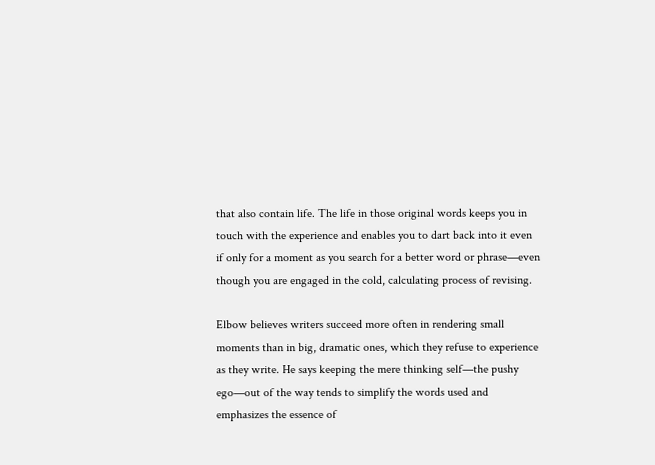that also contain life. The life in those original words keeps you in touch with the experience and enables you to dart back into it even if only for a moment as you search for a better word or phrase—even though you are engaged in the cold, calculating process of revising.

Elbow believes writers succeed more often in rendering small moments than in big, dramatic ones, which they refuse to experience as they write. He says keeping the mere thinking self—the pushy ego—out of the way tends to simplify the words used and emphasizes the essence of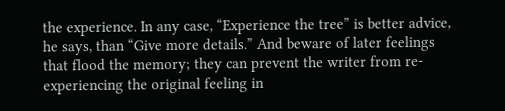the experience. In any case, “Experience the tree” is better advice, he says, than “Give more details.” And beware of later feelings that flood the memory; they can prevent the writer from re-experiencing the original feeling in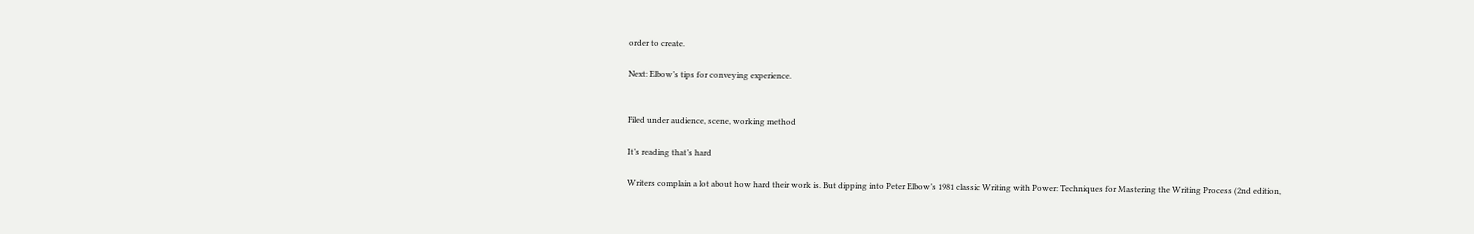order to create.

Next: Elbow’s tips for conveying experience.


Filed under audience, scene, working method

It’s reading that’s hard

Writers complain a lot about how hard their work is. But dipping into Peter Elbow’s 1981 classic Writing with Power: Techniques for Mastering the Writing Process (2nd edition,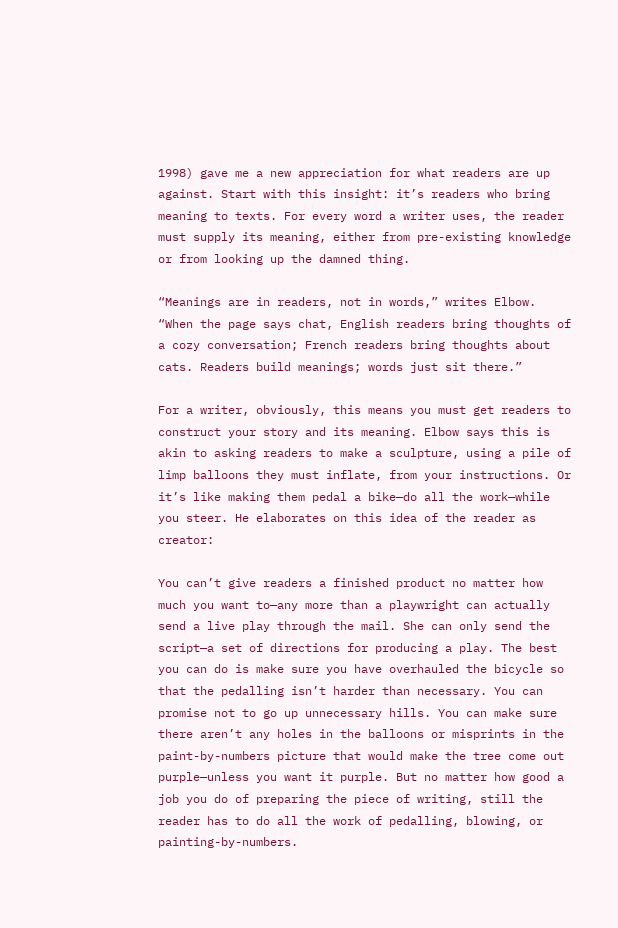1998) gave me a new appreciation for what readers are up against. Start with this insight: it’s readers who bring meaning to texts. For every word a writer uses, the reader must supply its meaning, either from pre-existing knowledge or from looking up the damned thing.

“Meanings are in readers, not in words,” writes Elbow. “When the page says chat, English readers bring thoughts of a cozy conversation; French readers bring thoughts about cats. Readers build meanings; words just sit there.”

For a writer, obviously, this means you must get readers to construct your story and its meaning. Elbow says this is akin to asking readers to make a sculpture, using a pile of limp balloons they must inflate, from your instructions. Or it’s like making them pedal a bike—do all the work—while you steer. He elaborates on this idea of the reader as creator:

You can’t give readers a finished product no matter how much you want to—any more than a playwright can actually send a live play through the mail. She can only send the script—a set of directions for producing a play. The best you can do is make sure you have overhauled the bicycle so that the pedalling isn’t harder than necessary. You can promise not to go up unnecessary hills. You can make sure there aren’t any holes in the balloons or misprints in the paint-by-numbers picture that would make the tree come out purple—unless you want it purple. But no matter how good a job you do of preparing the piece of writing, still the reader has to do all the work of pedalling, blowing, or painting-by-numbers.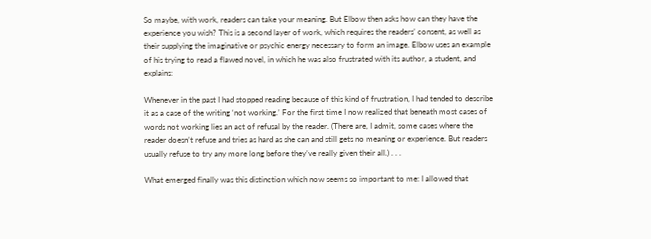So maybe, with work, readers can take your meaning. But Elbow then asks how can they have the experience you wish? This is a second layer of work, which requires the readers’ consent, as well as their supplying the imaginative or psychic energy necessary to form an image. Elbow uses an example of his trying to read a flawed novel, in which he was also frustrated with its author, a student, and explains:

Whenever in the past I had stopped reading because of this kind of frustration, I had tended to describe it as a case of the writing ‘not working.’ For the first time I now realized that beneath most cases of words not working lies an act of refusal by the reader. (There are, I admit, some cases where the reader doesn’t refuse and tries as hard as she can and still gets no meaning or experience. But readers usually refuse to try any more long before they’ve really given their all.) . . .

What emerged finally was this distinction which now seems so important to me: I allowed that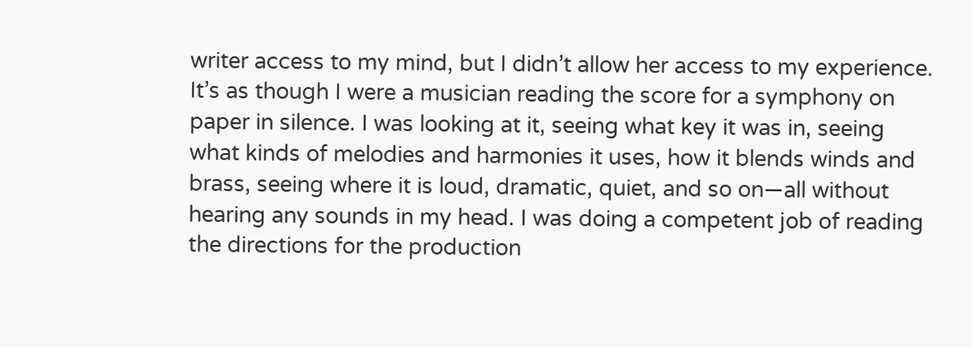writer access to my mind, but I didn’t allow her access to my experience. It’s as though I were a musician reading the score for a symphony on paper in silence. I was looking at it, seeing what key it was in, seeing what kinds of melodies and harmonies it uses, how it blends winds and brass, seeing where it is loud, dramatic, quiet, and so on—all without hearing any sounds in my head. I was doing a competent job of reading the directions for the production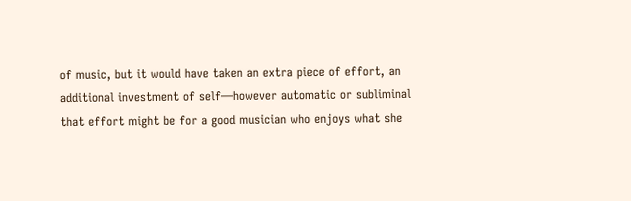of music, but it would have taken an extra piece of effort, an additional investment of self—however automatic or subliminal that effort might be for a good musician who enjoys what she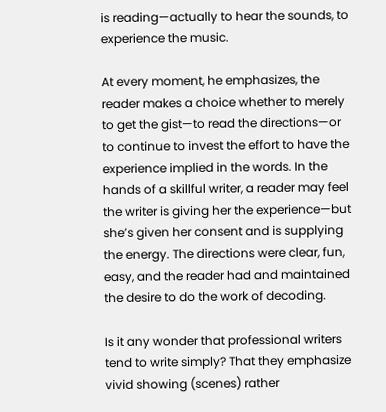is reading—actually to hear the sounds, to experience the music.

At every moment, he emphasizes, the reader makes a choice whether to merely to get the gist—to read the directions—or to continue to invest the effort to have the experience implied in the words. In the hands of a skillful writer, a reader may feel the writer is giving her the experience—but she’s given her consent and is supplying the energy. The directions were clear, fun, easy, and the reader had and maintained the desire to do the work of decoding.

Is it any wonder that professional writers tend to write simply? That they emphasize vivid showing (scenes) rather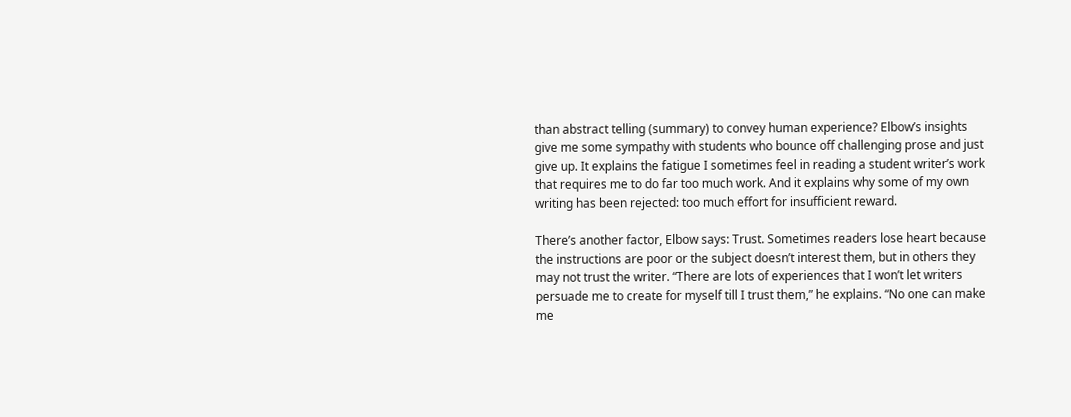than abstract telling (summary) to convey human experience? Elbow’s insights give me some sympathy with students who bounce off challenging prose and just give up. It explains the fatigue I sometimes feel in reading a student writer’s work that requires me to do far too much work. And it explains why some of my own writing has been rejected: too much effort for insufficient reward.

There’s another factor, Elbow says: Trust. Sometimes readers lose heart because the instructions are poor or the subject doesn’t interest them, but in others they may not trust the writer. “There are lots of experiences that I won’t let writers persuade me to create for myself till I trust them,” he explains. “No one can make me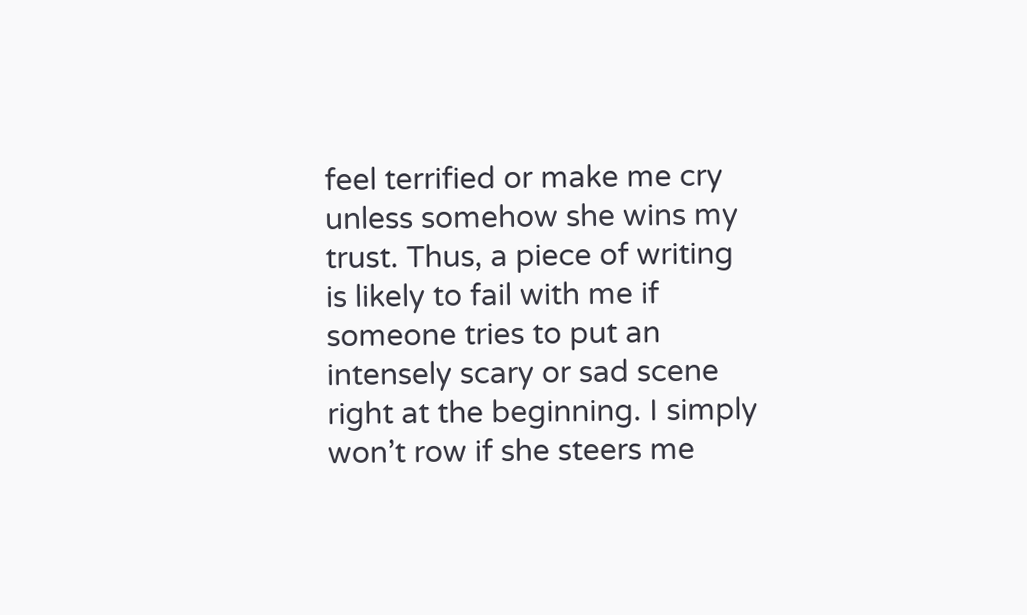feel terrified or make me cry unless somehow she wins my trust. Thus, a piece of writing is likely to fail with me if someone tries to put an intensely scary or sad scene right at the beginning. I simply won’t row if she steers me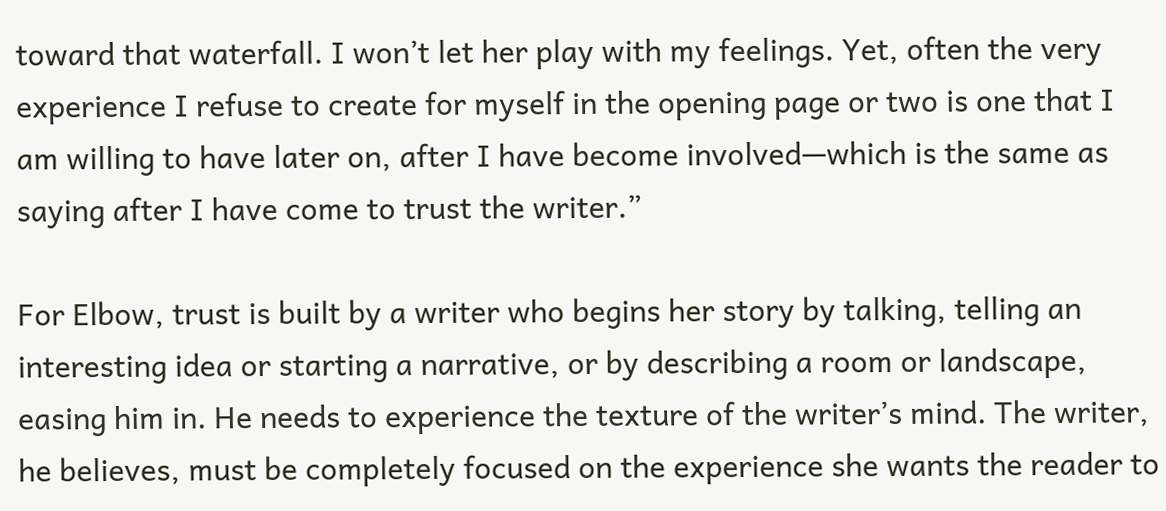toward that waterfall. I won’t let her play with my feelings. Yet, often the very experience I refuse to create for myself in the opening page or two is one that I am willing to have later on, after I have become involved—which is the same as saying after I have come to trust the writer.”

For Elbow, trust is built by a writer who begins her story by talking, telling an interesting idea or starting a narrative, or by describing a room or landscape, easing him in. He needs to experience the texture of the writer’s mind. The writer, he believes, must be completely focused on the experience she wants the reader to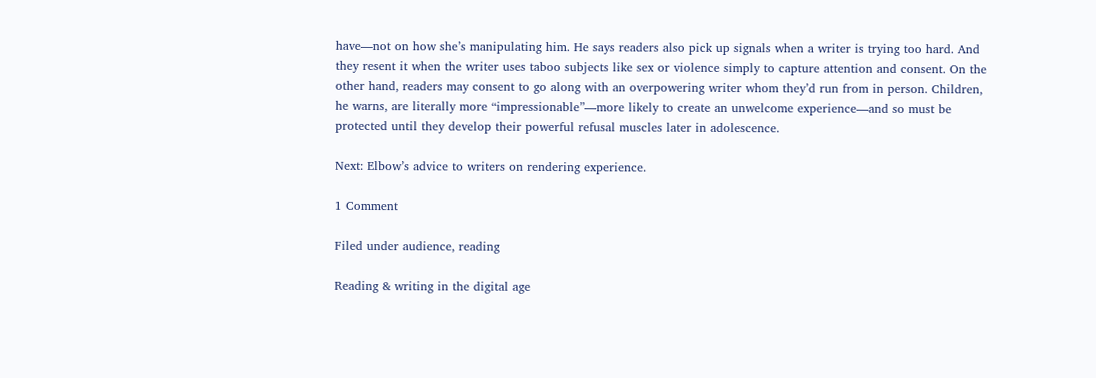have—not on how she’s manipulating him. He says readers also pick up signals when a writer is trying too hard. And they resent it when the writer uses taboo subjects like sex or violence simply to capture attention and consent. On the other hand, readers may consent to go along with an overpowering writer whom they’d run from in person. Children, he warns, are literally more “impressionable”—more likely to create an unwelcome experience—and so must be protected until they develop their powerful refusal muscles later in adolescence.

Next: Elbow’s advice to writers on rendering experience.

1 Comment

Filed under audience, reading

Reading & writing in the digital age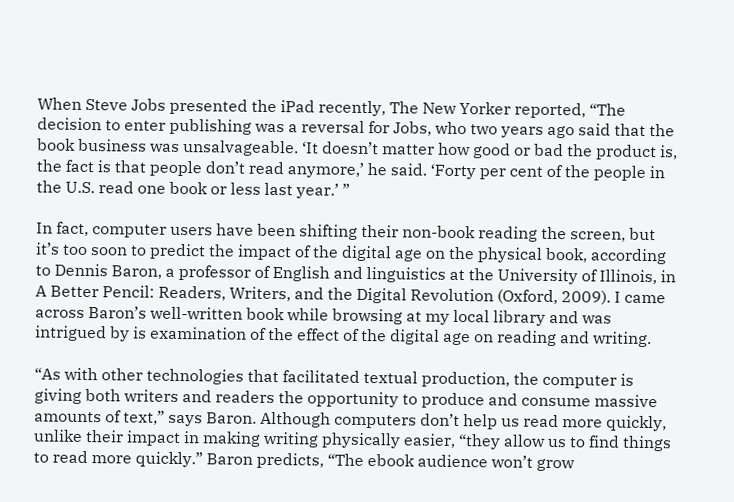When Steve Jobs presented the iPad recently, The New Yorker reported, “The decision to enter publishing was a reversal for Jobs, who two years ago said that the book business was unsalvageable. ‘It doesn’t matter how good or bad the product is, the fact is that people don’t read anymore,’ he said. ‘Forty per cent of the people in the U.S. read one book or less last year.’ ”

In fact, computer users have been shifting their non-book reading the screen, but it’s too soon to predict the impact of the digital age on the physical book, according to Dennis Baron, a professor of English and linguistics at the University of Illinois, in A Better Pencil: Readers, Writers, and the Digital Revolution (Oxford, 2009). I came across Baron’s well-written book while browsing at my local library and was intrigued by is examination of the effect of the digital age on reading and writing.

“As with other technologies that facilitated textual production, the computer is giving both writers and readers the opportunity to produce and consume massive amounts of text,” says Baron. Although computers don’t help us read more quickly, unlike their impact in making writing physically easier, “they allow us to find things to read more quickly.” Baron predicts, “The ebook audience won’t grow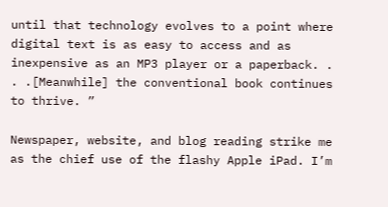until that technology evolves to a point where digital text is as easy to access and as inexpensive as an MP3 player or a paperback. . . .[Meanwhile] the conventional book continues to thrive. ”

Newspaper, website, and blog reading strike me as the chief use of the flashy Apple iPad. I’m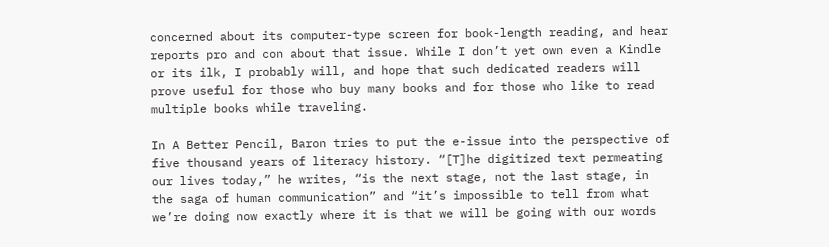concerned about its computer-type screen for book-length reading, and hear reports pro and con about that issue. While I don’t yet own even a Kindle or its ilk, I probably will, and hope that such dedicated readers will prove useful for those who buy many books and for those who like to read multiple books while traveling.

In A Better Pencil, Baron tries to put the e-issue into the perspective of five thousand years of literacy history. “[T]he digitized text permeating our lives today,” he writes, “is the next stage, not the last stage, in the saga of human communication” and “it’s impossible to tell from what we’re doing now exactly where it is that we will be going with our words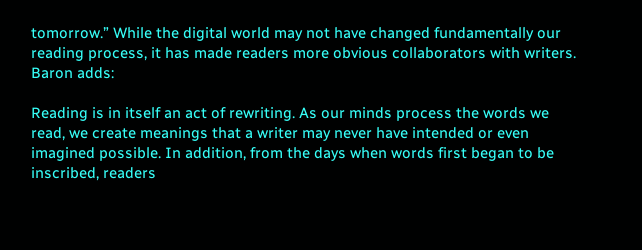tomorrow.” While the digital world may not have changed fundamentally our reading process, it has made readers more obvious collaborators with writers. Baron adds:

Reading is in itself an act of rewriting. As our minds process the words we read, we create meanings that a writer may never have intended or even imagined possible. In addition, from the days when words first began to be inscribed, readers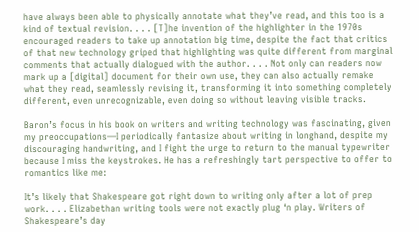have always been able to physically annotate what they’ve read, and this too is a kind of textual revision. . . . [T]he invention of the highlighter in the 1970s encouraged readers to take up annotation big time, despite the fact that critics of that new technology griped that highlighting was quite different from marginal comments that actually dialogued with the author. . . . Not only can readers now mark up a [digital] document for their own use, they can also actually remake what they read, seamlessly revising it, transforming it into something completely different, even unrecognizable, even doing so without leaving visible tracks.

Baron’s focus in his book on writers and writing technology was fascinating, given my preoccupations—I periodically fantasize about writing in longhand, despite my discouraging handwriting, and I fight the urge to return to the manual typewriter because I miss the keystrokes. He has a refreshingly tart perspective to offer to romantics like me:

It’s likely that Shakespeare got right down to writing only after a lot of prep work. . . . Elizabethan writing tools were not exactly plug ‘n play. Writers of Shakespeare’s day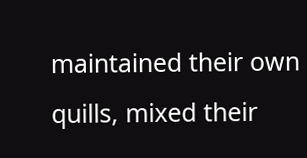maintained their own quills, mixed their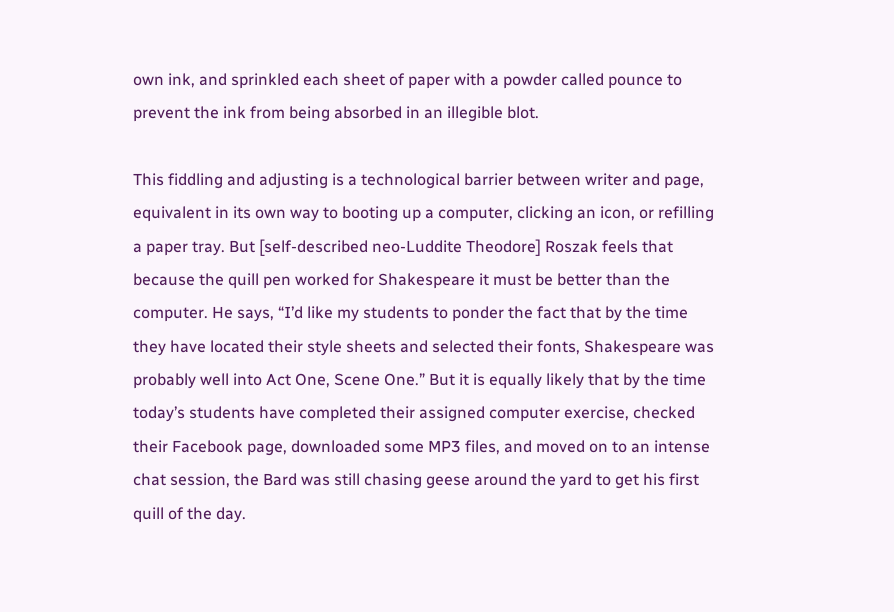own ink, and sprinkled each sheet of paper with a powder called pounce to prevent the ink from being absorbed in an illegible blot.

This fiddling and adjusting is a technological barrier between writer and page, equivalent in its own way to booting up a computer, clicking an icon, or refilling a paper tray. But [self-described neo-Luddite Theodore] Roszak feels that because the quill pen worked for Shakespeare it must be better than the computer. He says, “I’d like my students to ponder the fact that by the time they have located their style sheets and selected their fonts, Shakespeare was probably well into Act One, Scene One.” But it is equally likely that by the time today’s students have completed their assigned computer exercise, checked their Facebook page, downloaded some MP3 files, and moved on to an intense chat session, the Bard was still chasing geese around the yard to get his first quill of the day.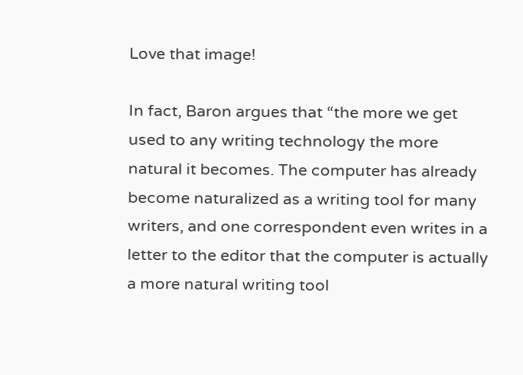Love that image!

In fact, Baron argues that “the more we get used to any writing technology the more natural it becomes. The computer has already become naturalized as a writing tool for many writers, and one correspondent even writes in a letter to the editor that the computer is actually a more natural writing tool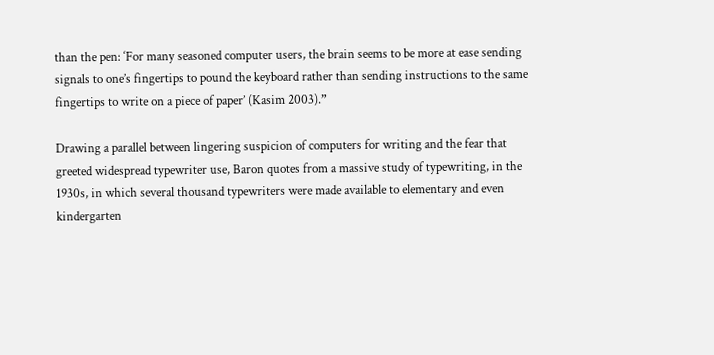than the pen: ‘For many seasoned computer users, the brain seems to be more at ease sending signals to one’s fingertips to pound the keyboard rather than sending instructions to the same fingertips to write on a piece of paper’ (Kasim 2003).”

Drawing a parallel between lingering suspicion of computers for writing and the fear that greeted widespread typewriter use, Baron quotes from a massive study of typewriting, in the 1930s, in which several thousand typewriters were made available to elementary and even kindergarten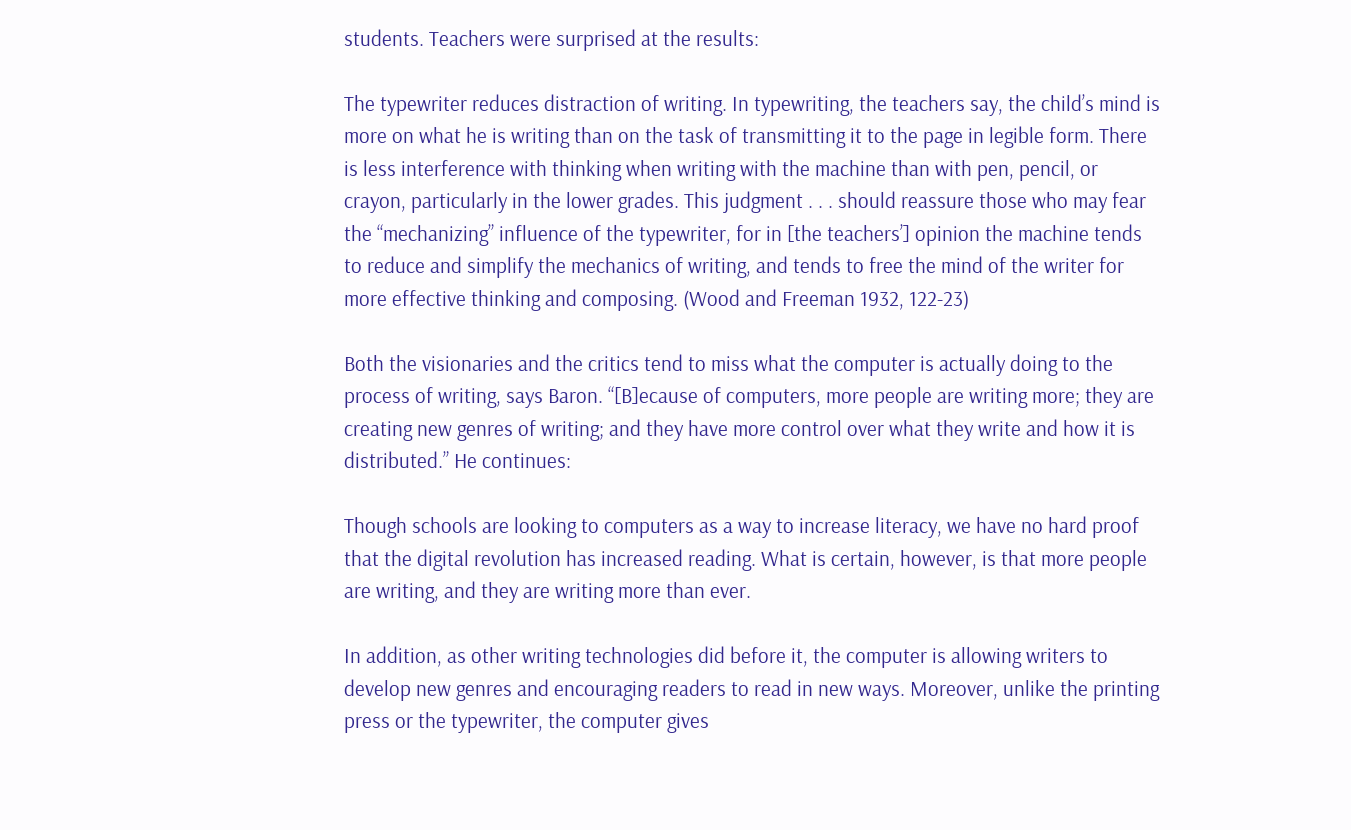students. Teachers were surprised at the results:

The typewriter reduces distraction of writing. In typewriting, the teachers say, the child’s mind is more on what he is writing than on the task of transmitting it to the page in legible form. There is less interference with thinking when writing with the machine than with pen, pencil, or crayon, particularly in the lower grades. This judgment . . . should reassure those who may fear the “mechanizing” influence of the typewriter, for in [the teachers’] opinion the machine tends to reduce and simplify the mechanics of writing, and tends to free the mind of the writer for more effective thinking and composing. (Wood and Freeman 1932, 122-23)

Both the visionaries and the critics tend to miss what the computer is actually doing to the process of writing, says Baron. “[B]ecause of computers, more people are writing more; they are creating new genres of writing; and they have more control over what they write and how it is distributed.” He continues:

Though schools are looking to computers as a way to increase literacy, we have no hard proof that the digital revolution has increased reading. What is certain, however, is that more people are writing, and they are writing more than ever.

In addition, as other writing technologies did before it, the computer is allowing writers to develop new genres and encouraging readers to read in new ways. Moreover, unlike the printing press or the typewriter, the computer gives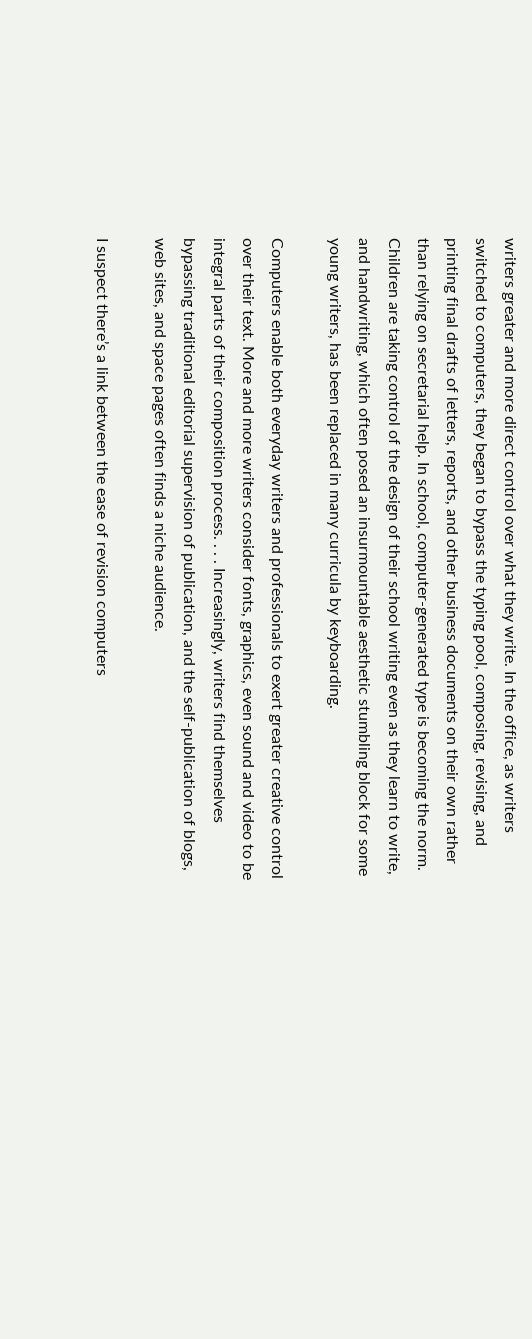writers greater and more direct control over what they write. In the office, as writers switched to computers, they began to bypass the typing pool, composing, revising, and printing final drafts of letters, reports, and other business documents on their own rather than relying on secretarial help. In school, computer-generated type is becoming the norm. Children are taking control of the design of their school writing even as they learn to write, and handwriting, which often posed an insurmountable aesthetic stumbling block for some young writers, has been replaced in many curricula by keyboarding.

Computers enable both everyday writers and professionals to exert greater creative control over their text. More and more writers consider fonts, graphics, even sound and video to be integral parts of their composition process. . . . Increasingly, writers find themselves bypassing traditional editorial supervision of publication, and the self-publication of blogs, web sites, and space pages often finds a niche audience.

I suspect there’s a link between the ease of revision computers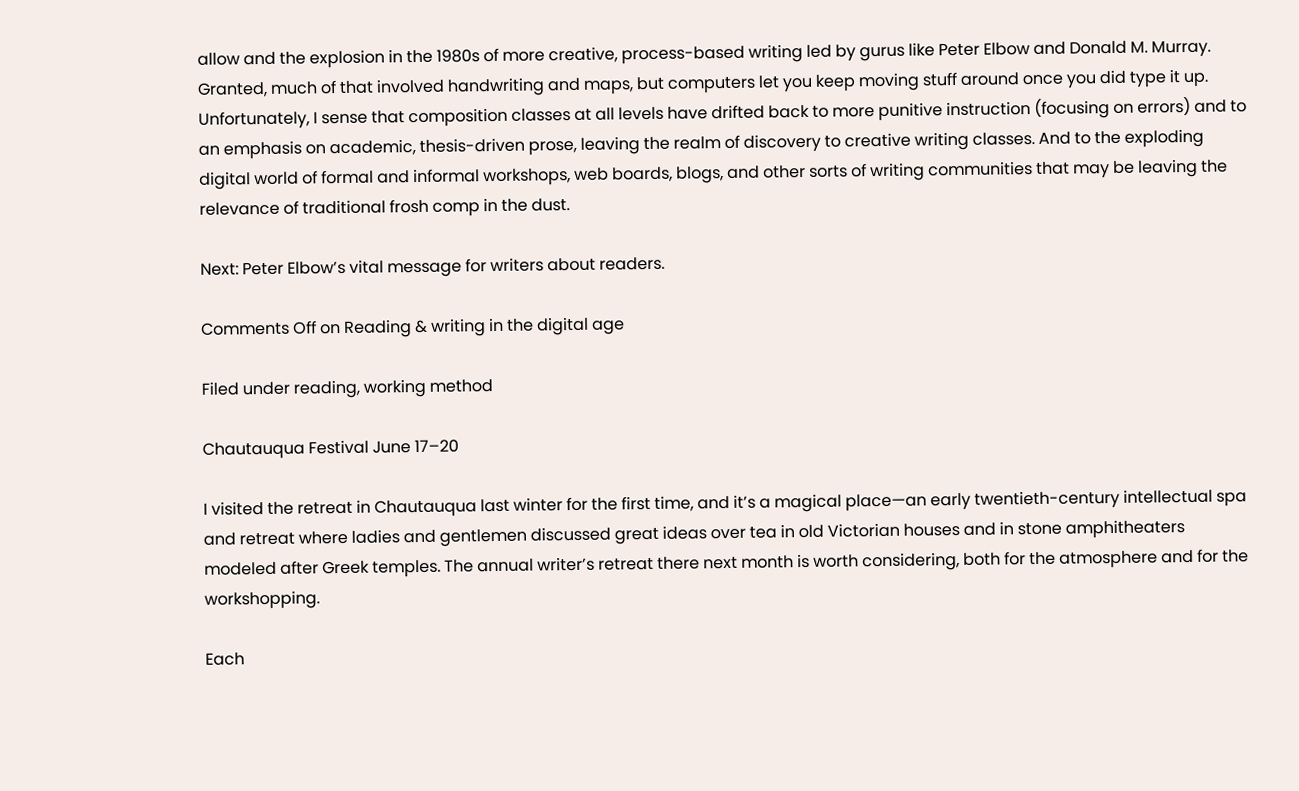allow and the explosion in the 1980s of more creative, process-based writing led by gurus like Peter Elbow and Donald M. Murray. Granted, much of that involved handwriting and maps, but computers let you keep moving stuff around once you did type it up. Unfortunately, I sense that composition classes at all levels have drifted back to more punitive instruction (focusing on errors) and to an emphasis on academic, thesis-driven prose, leaving the realm of discovery to creative writing classes. And to the exploding digital world of formal and informal workshops, web boards, blogs, and other sorts of writing communities that may be leaving the relevance of traditional frosh comp in the dust.

Next: Peter Elbow’s vital message for writers about readers.

Comments Off on Reading & writing in the digital age

Filed under reading, working method

Chautauqua Festival June 17–20

I visited the retreat in Chautauqua last winter for the first time, and it’s a magical place—an early twentieth-century intellectual spa and retreat where ladies and gentlemen discussed great ideas over tea in old Victorian houses and in stone amphitheaters modeled after Greek temples. The annual writer’s retreat there next month is worth considering, both for the atmosphere and for the workshopping.

Each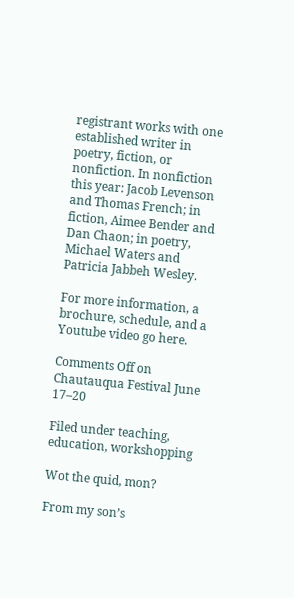registrant works with one established writer in poetry, fiction, or nonfiction. In nonfiction this year: Jacob Levenson and Thomas French; in fiction, Aimee Bender and Dan Chaon; in poetry, Michael Waters and Patricia Jabbeh Wesley.

For more information, a brochure, schedule, and a Youtube video go here.

Comments Off on Chautauqua Festival June 17–20

Filed under teaching, education, workshopping

Wot the quid, mon?

From my son’s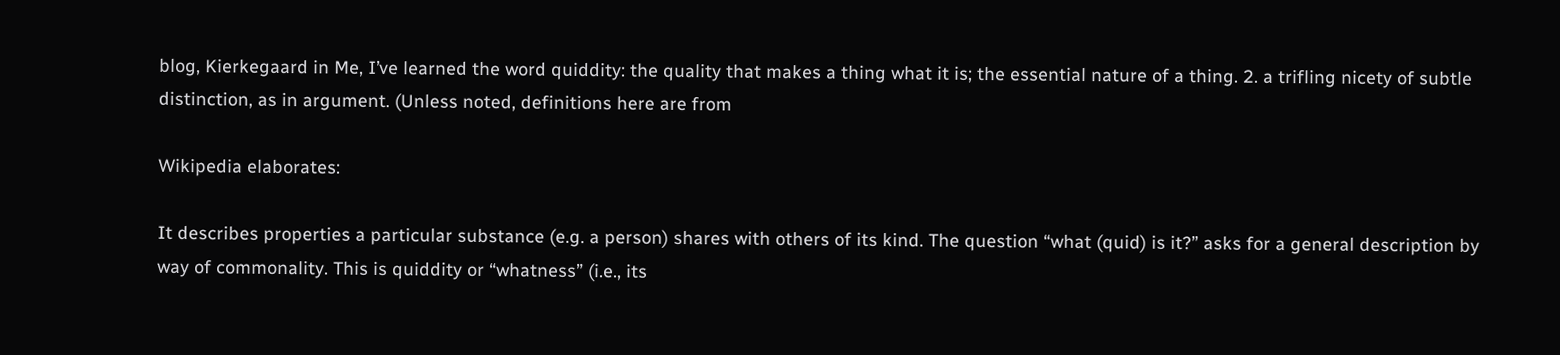blog, Kierkegaard in Me, I’ve learned the word quiddity: the quality that makes a thing what it is; the essential nature of a thing. 2. a trifling nicety of subtle distinction, as in argument. (Unless noted, definitions here are from

Wikipedia elaborates:

It describes properties a particular substance (e.g. a person) shares with others of its kind. The question “what (quid) is it?” asks for a general description by way of commonality. This is quiddity or “whatness” (i.e., its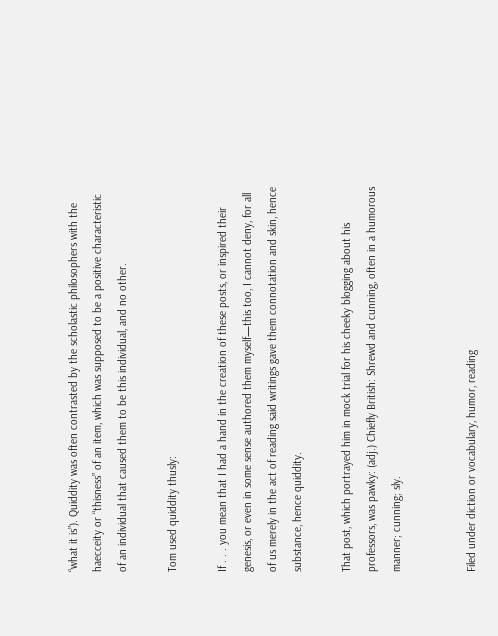“what it is”). Quiddity was often contrasted by the scholastic philosophers with the haecceity or “thisness” of an item, which was supposed to be a positive characteristic of an individual that caused them to be this individual, and no other.

Tom used quiddity thusly:

If . . . you mean that I had a hand in the creation of these posts, or inspired their genesis, or even in some sense authored them myself—this too, I cannot deny, for all of us merely in the act of reading said writings gave them connotation and skin, hence substance, hence quiddity.

That post, which portrayed him in mock trial for his cheeky blogging about his professors, was pawky: (adj.) Chiefly British: Shrewd and cunning, often in a humorous manner; cunning; sly.


Filed under diction or vocabulary, humor, reading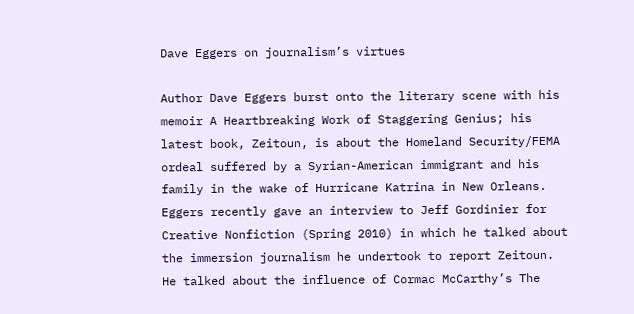Dave Eggers on journalism’s virtues

Author Dave Eggers burst onto the literary scene with his memoir A Heartbreaking Work of Staggering Genius; his latest book, Zeitoun, is about the Homeland Security/FEMA ordeal suffered by a Syrian-American immigrant and his family in the wake of Hurricane Katrina in New Orleans. Eggers recently gave an interview to Jeff Gordinier for Creative Nonfiction (Spring 2010) in which he talked about the immersion journalism he undertook to report Zeitoun. He talked about the influence of Cormac McCarthy’s The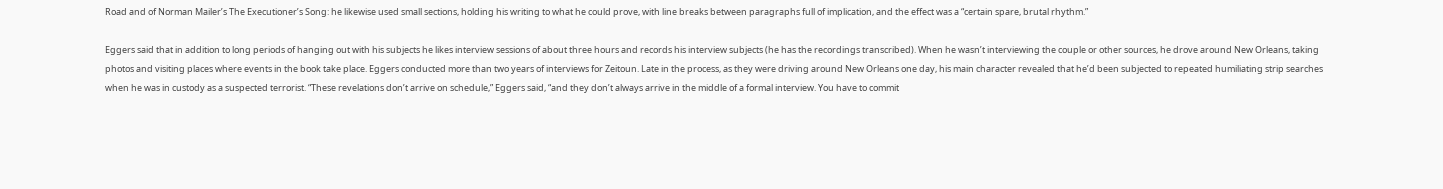Road and of Norman Mailer’s The Executioner’s Song: he likewise used small sections, holding his writing to what he could prove, with line breaks between paragraphs full of implication, and the effect was a “certain spare, brutal rhythm.”

Eggers said that in addition to long periods of hanging out with his subjects he likes interview sessions of about three hours and records his interview subjects (he has the recordings transcribed). When he wasn’t interviewing the couple or other sources, he drove around New Orleans, taking photos and visiting places where events in the book take place. Eggers conducted more than two years of interviews for Zeitoun. Late in the process, as they were driving around New Orleans one day, his main character revealed that he’d been subjected to repeated humiliating strip searches when he was in custody as a suspected terrorist. “These revelations don’t arrive on schedule,” Eggers said, “and they don’t always arrive in the middle of a formal interview. You have to commit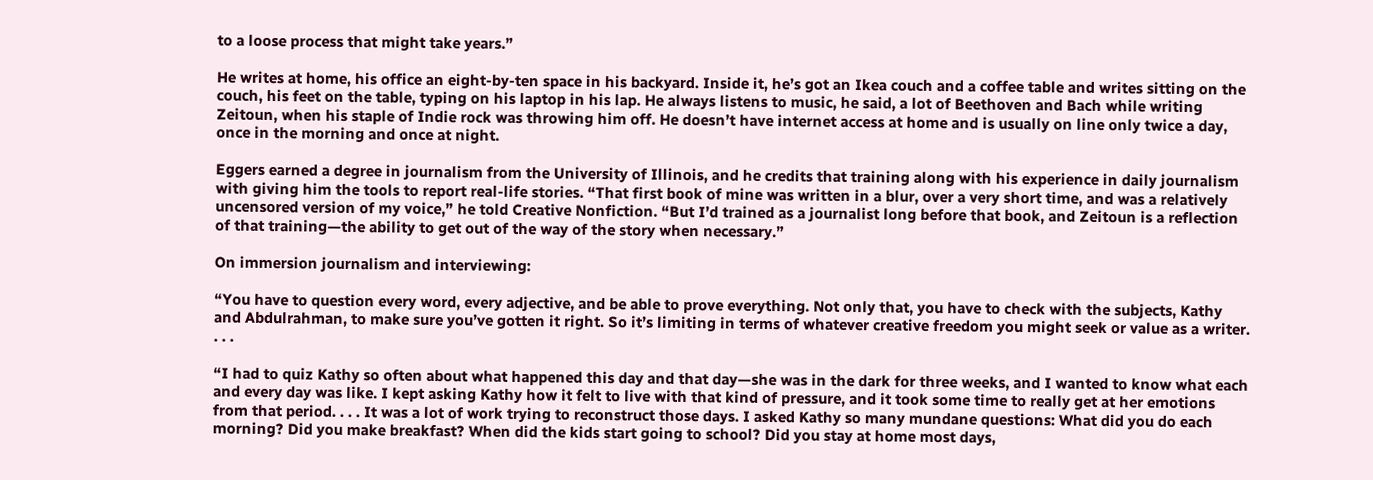to a loose process that might take years.”

He writes at home, his office an eight-by-ten space in his backyard. Inside it, he’s got an Ikea couch and a coffee table and writes sitting on the couch, his feet on the table, typing on his laptop in his lap. He always listens to music, he said, a lot of Beethoven and Bach while writing Zeitoun, when his staple of Indie rock was throwing him off. He doesn’t have internet access at home and is usually on line only twice a day, once in the morning and once at night.

Eggers earned a degree in journalism from the University of Illinois, and he credits that training along with his experience in daily journalism with giving him the tools to report real-life stories. “That first book of mine was written in a blur, over a very short time, and was a relatively uncensored version of my voice,” he told Creative Nonfiction. “But I’d trained as a journalist long before that book, and Zeitoun is a reflection of that training—the ability to get out of the way of the story when necessary.”

On immersion journalism and interviewing:

“You have to question every word, every adjective, and be able to prove everything. Not only that, you have to check with the subjects, Kathy and Abdulrahman, to make sure you’ve gotten it right. So it’s limiting in terms of whatever creative freedom you might seek or value as a writer. . . .

“I had to quiz Kathy so often about what happened this day and that day—she was in the dark for three weeks, and I wanted to know what each and every day was like. I kept asking Kathy how it felt to live with that kind of pressure, and it took some time to really get at her emotions from that period. . . . It was a lot of work trying to reconstruct those days. I asked Kathy so many mundane questions: What did you do each morning? Did you make breakfast? When did the kids start going to school? Did you stay at home most days,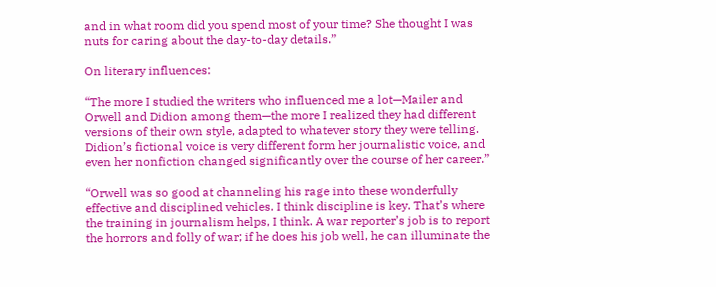and in what room did you spend most of your time? She thought I was nuts for caring about the day-to-day details.”

On literary influences:

“The more I studied the writers who influenced me a lot—Mailer and Orwell and Didion among them—the more I realized they had different versions of their own style, adapted to whatever story they were telling. Didion’s fictional voice is very different form her journalistic voice, and even her nonfiction changed significantly over the course of her career.”

“Orwell was so good at channeling his rage into these wonderfully effective and disciplined vehicles. I think discipline is key. That’s where the training in journalism helps, I think. A war reporter’s job is to report the horrors and folly of war; if he does his job well, he can illuminate the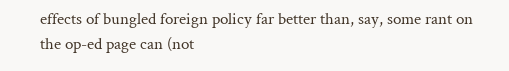effects of bungled foreign policy far better than, say, some rant on the op-ed page can (not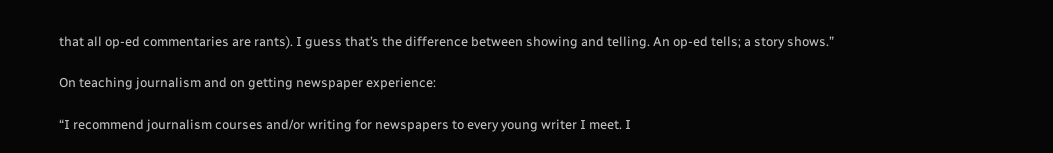that all op-ed commentaries are rants). I guess that’s the difference between showing and telling. An op-ed tells; a story shows.”

On teaching journalism and on getting newspaper experience:

“I recommend journalism courses and/or writing for newspapers to every young writer I meet. I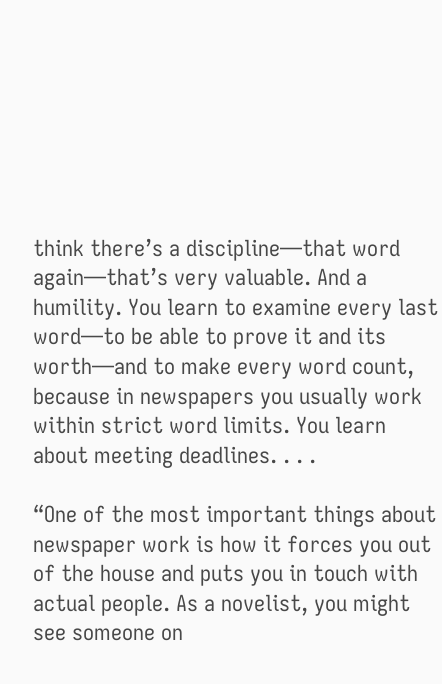think there’s a discipline—that word again—that’s very valuable. And a humility. You learn to examine every last word—to be able to prove it and its worth—and to make every word count, because in newspapers you usually work within strict word limits. You learn about meeting deadlines. . . .

“One of the most important things about newspaper work is how it forces you out of the house and puts you in touch with actual people. As a novelist, you might see someone on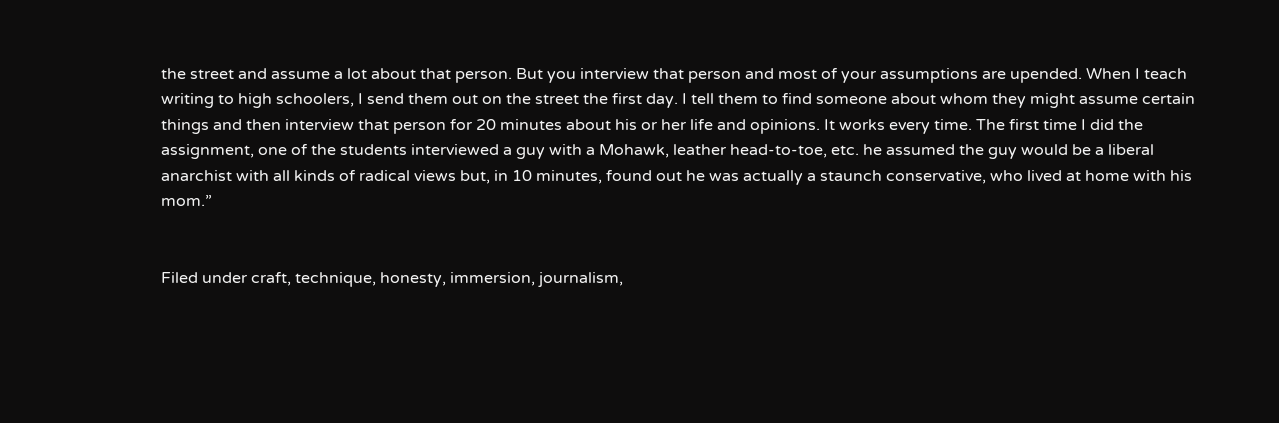the street and assume a lot about that person. But you interview that person and most of your assumptions are upended. When I teach writing to high schoolers, I send them out on the street the first day. I tell them to find someone about whom they might assume certain things and then interview that person for 20 minutes about his or her life and opinions. It works every time. The first time I did the assignment, one of the students interviewed a guy with a Mohawk, leather head-to-toe, etc. he assumed the guy would be a liberal anarchist with all kinds of radical views but, in 10 minutes, found out he was actually a staunch conservative, who lived at home with his mom.”


Filed under craft, technique, honesty, immersion, journalism,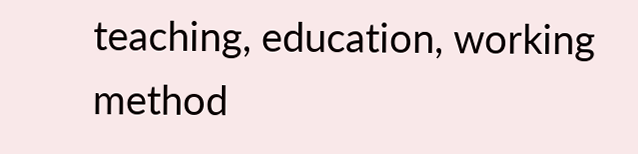teaching, education, working method